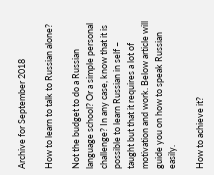Archive for September 2018

How to learn to talk to Russian alone?

Not the budget to do a Russian language school? Or a simple personal challenge? In any case, know that it is possible to learn Russian in self – taught but that it requires a lot of motivation and work. Below article will guide you on how to speak Russian easily.

How to achieve it?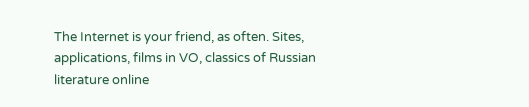The Internet is your friend, as often. Sites, applications, films in VO, classics of Russian literature online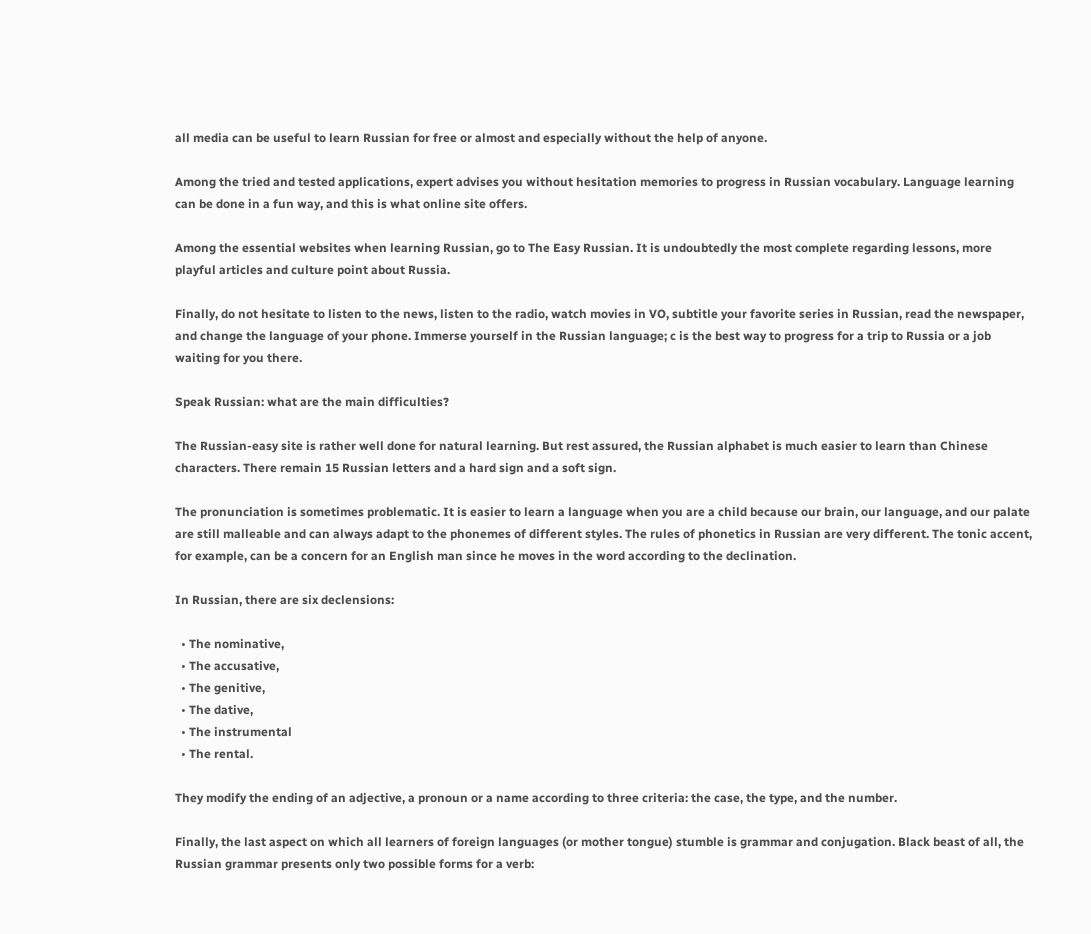all media can be useful to learn Russian for free or almost and especially without the help of anyone.

Among the tried and tested applications, expert advises you without hesitation memories to progress in Russian vocabulary. Language learning can be done in a fun way, and this is what online site offers.

Among the essential websites when learning Russian, go to The Easy Russian. It is undoubtedly the most complete regarding lessons, more playful articles and culture point about Russia.

Finally, do not hesitate to listen to the news, listen to the radio, watch movies in VO, subtitle your favorite series in Russian, read the newspaper, and change the language of your phone. Immerse yourself in the Russian language; c is the best way to progress for a trip to Russia or a job waiting for you there.

Speak Russian: what are the main difficulties?

The Russian-easy site is rather well done for natural learning. But rest assured, the Russian alphabet is much easier to learn than Chinese characters. There remain 15 Russian letters and a hard sign and a soft sign.

The pronunciation is sometimes problematic. It is easier to learn a language when you are a child because our brain, our language, and our palate are still malleable and can always adapt to the phonemes of different styles. The rules of phonetics in Russian are very different. The tonic accent, for example, can be a concern for an English man since he moves in the word according to the declination.

In Russian, there are six declensions:

  • The nominative,
  • The accusative,
  • The genitive,
  • The dative,
  • The instrumental
  • The rental.

They modify the ending of an adjective, a pronoun or a name according to three criteria: the case, the type, and the number.

Finally, the last aspect on which all learners of foreign languages (or mother tongue) stumble is grammar and conjugation. Black beast of all, the Russian grammar presents only two possible forms for a verb: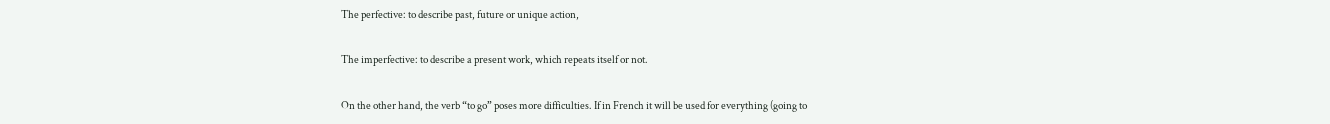The perfective: to describe past, future or unique action,

The imperfective: to describe a present work, which repeats itself or not.

On the other hand, the verb “to go” poses more difficulties. If in French it will be used for everything (going to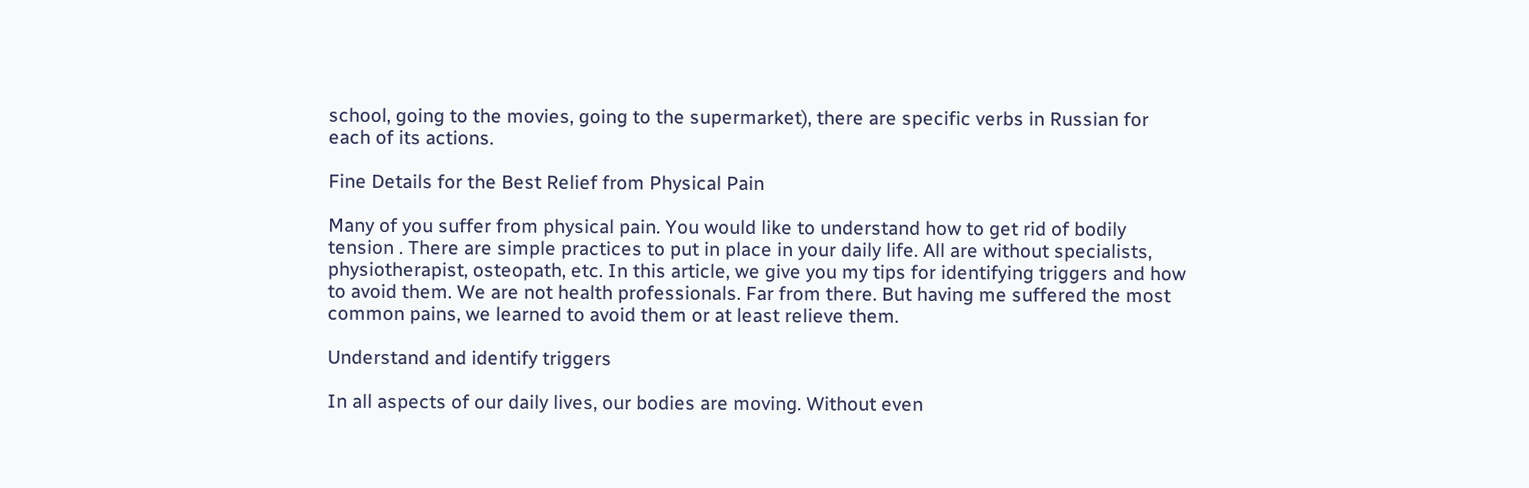school, going to the movies, going to the supermarket), there are specific verbs in Russian for each of its actions.

Fine Details for the Best Relief from Physical Pain

Many of you suffer from physical pain. You would like to understand how to get rid of bodily tension . There are simple practices to put in place in your daily life. All are without specialists, physiotherapist, osteopath, etc. In this article, we give you my tips for identifying triggers and how to avoid them. We are not health professionals. Far from there. But having me suffered the most common pains, we learned to avoid them or at least relieve them.

Understand and identify triggers

In all aspects of our daily lives, our bodies are moving. Without even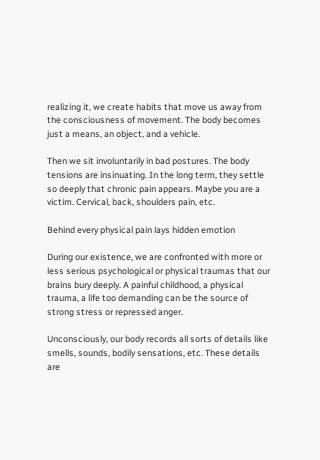realizing it, we create habits that move us away from the consciousness of movement. The body becomes just a means, an object, and a vehicle.

Then we sit involuntarily in bad postures. The body tensions are insinuating. In the long term, they settle so deeply that chronic pain appears. Maybe you are a victim. Cervical, back, shoulders pain, etc.

Behind every physical pain lays hidden emotion

During our existence, we are confronted with more or less serious psychological or physical traumas that our brains bury deeply. A painful childhood, a physical trauma, a life too demanding can be the source of strong stress or repressed anger.

Unconsciously, our body records all sorts of details like smells, sounds, bodily sensations, etc. These details are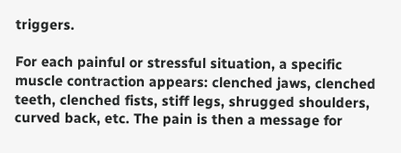triggers.

For each painful or stressful situation, a specific muscle contraction appears: clenched jaws, clenched teeth, clenched fists, stiff legs, shrugged shoulders, curved back, etc. The pain is then a message for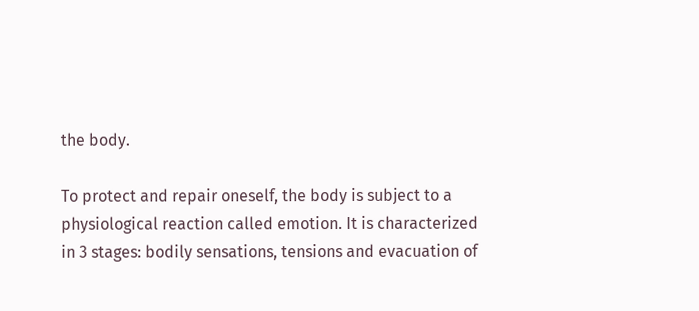the body.

To protect and repair oneself, the body is subject to a physiological reaction called emotion. It is characterized in 3 stages: bodily sensations, tensions and evacuation of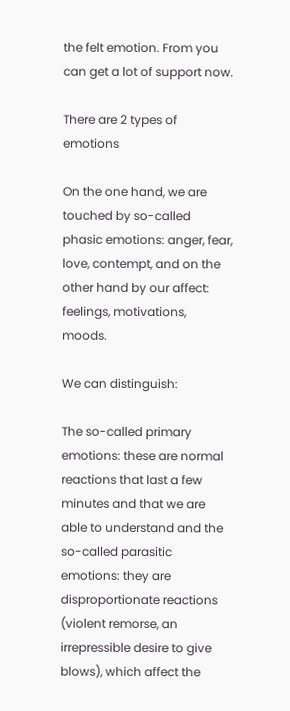the felt emotion. From you can get a lot of support now.

There are 2 types of emotions

On the one hand, we are touched by so-called phasic emotions: anger, fear, love, contempt, and on the other hand by our affect: feelings, motivations, moods.

We can distinguish:

The so-called primary emotions: these are normal reactions that last a few minutes and that we are able to understand and the so-called parasitic emotions: they are disproportionate reactions (violent remorse, an irrepressible desire to give blows), which affect the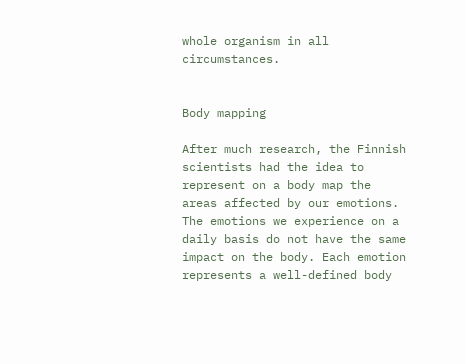whole organism in all circumstances.


Body mapping

After much research, the Finnish scientists had the idea to represent on a body map the areas affected by our emotions. The emotions we experience on a daily basis do not have the same impact on the body. Each emotion represents a well-defined body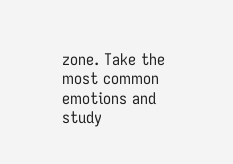zone. Take the most common emotions and study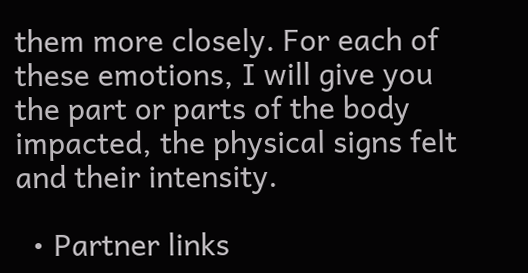them more closely. For each of these emotions, I will give you the part or parts of the body impacted, the physical signs felt and their intensity.

  • Partner links